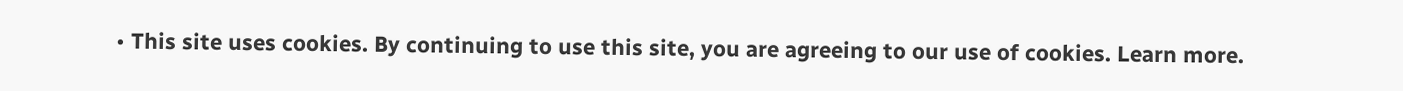• This site uses cookies. By continuing to use this site, you are agreeing to our use of cookies. Learn more.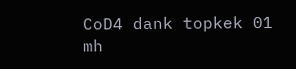CoD4 dank topkek 01 mh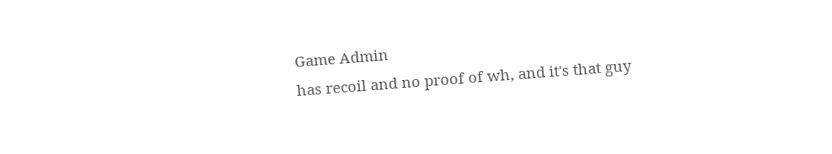Game Admin
has recoil and no proof of wh, and it's that guy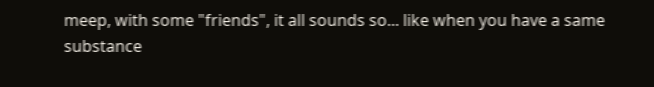meep, with some "friends", it all sounds so... like when you have a same substance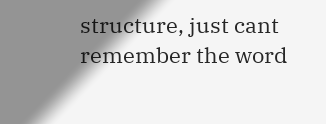structure, just cant remember the word